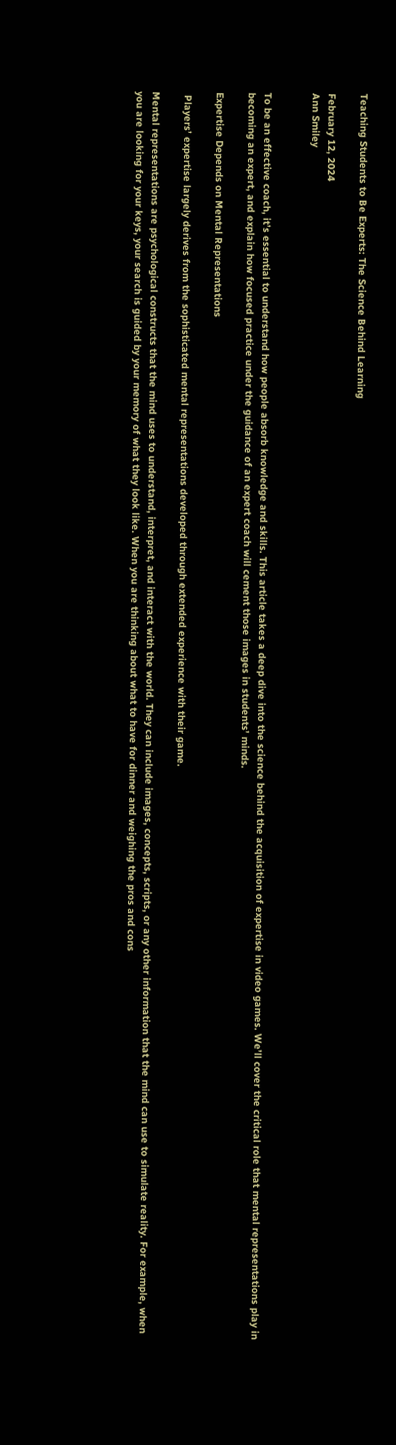Teaching Students to Be Experts: The Science Behind Learning

February 12, 2024
Ann Smiley


To be an effective coach, it’s essential to understand how people absorb knowledge and skills. This article takes a deep dive into the science behind the acquisition of expertise in video games. We’ll cover the critical role that mental representations play in becoming an expert, and explain how focused practice under the guidance of an expert coach will cement those images in students’ minds.

Expertise Depends on Mental Representations

 Players’ expertise largely derives from the sophisticated mental representations developed through extended experience with their game.

Mental representations are psychological constructs that the mind uses to understand, interpret, and interact with the world. They can include images, concepts, scripts, or any other information that the mind can use to simulate reality. For example, when you are looking for your keys, your search is guided by your memory of what they look like. When you are thinking about what to have for dinner and weighing the pros and cons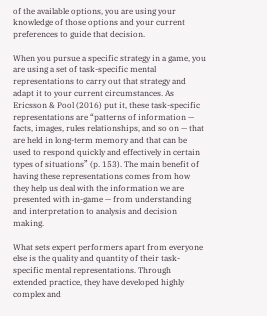of the available options, you are using your knowledge of those options and your current preferences to guide that decision.

When you pursue a specific strategy in a game, you are using a set of task-specific mental representations to carry out that strategy and adapt it to your current circumstances. As Ericsson & Pool (2016) put it, these task-specific representations are “patterns of information — facts, images, rules relationships, and so on — that are held in long-term memory and that can be used to respond quickly and effectively in certain types of situations” (p. 153). The main benefit of having these representations comes from how they help us deal with the information we are presented with in-game — from understanding and interpretation to analysis and decision making.

What sets expert performers apart from everyone else is the quality and quantity of their task-specific mental representations. Through extended practice, they have developed highly complex and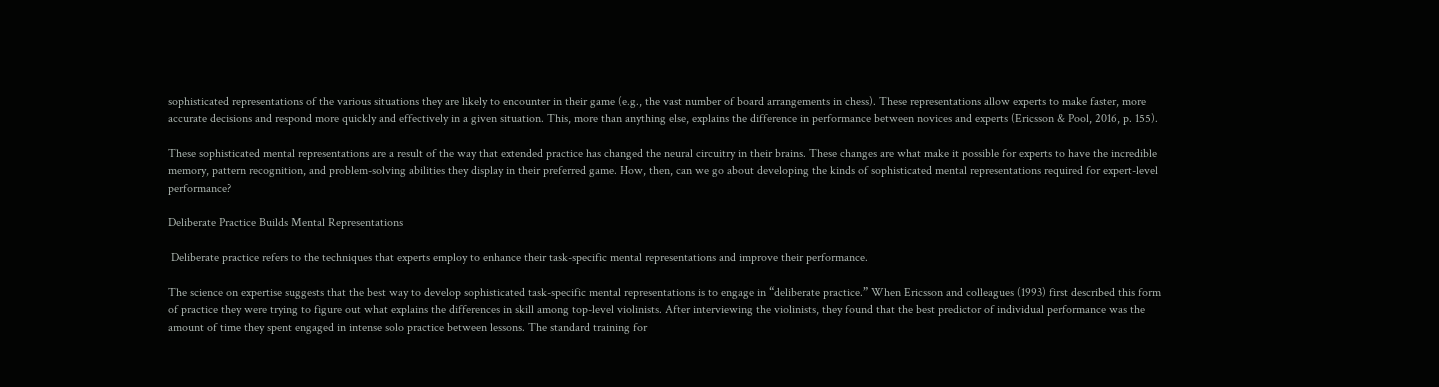sophisticated representations of the various situations they are likely to encounter in their game (e.g., the vast number of board arrangements in chess). These representations allow experts to make faster, more accurate decisions and respond more quickly and effectively in a given situation. This, more than anything else, explains the difference in performance between novices and experts (Ericsson & Pool, 2016, p. 155).

These sophisticated mental representations are a result of the way that extended practice has changed the neural circuitry in their brains. These changes are what make it possible for experts to have the incredible memory, pattern recognition, and problem-solving abilities they display in their preferred game. How, then, can we go about developing the kinds of sophisticated mental representations required for expert-level performance?

Deliberate Practice Builds Mental Representations

 Deliberate practice refers to the techniques that experts employ to enhance their task-specific mental representations and improve their performance.

The science on expertise suggests that the best way to develop sophisticated task-specific mental representations is to engage in “deliberate practice.” When Ericsson and colleagues (1993) first described this form of practice they were trying to figure out what explains the differences in skill among top-level violinists. After interviewing the violinists, they found that the best predictor of individual performance was the amount of time they spent engaged in intense solo practice between lessons. The standard training for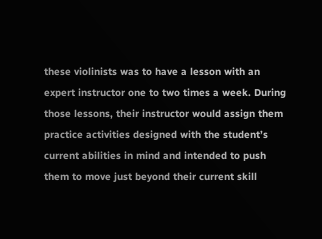these violinists was to have a lesson with an expert instructor one to two times a week. During those lessons, their instructor would assign them practice activities designed with the student’s current abilities in mind and intended to push them to move just beyond their current skill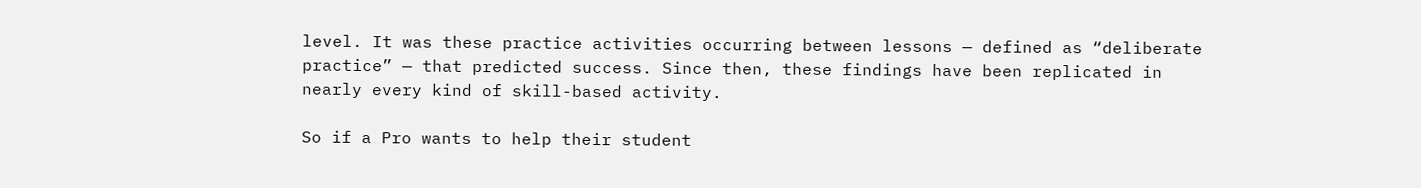level. It was these practice activities occurring between lessons — defined as “deliberate practice” — that predicted success. Since then, these findings have been replicated in nearly every kind of skill-based activity.

So if a Pro wants to help their student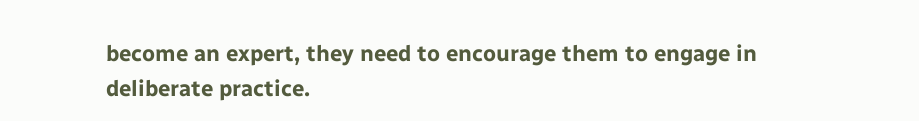become an expert, they need to encourage them to engage in deliberate practice.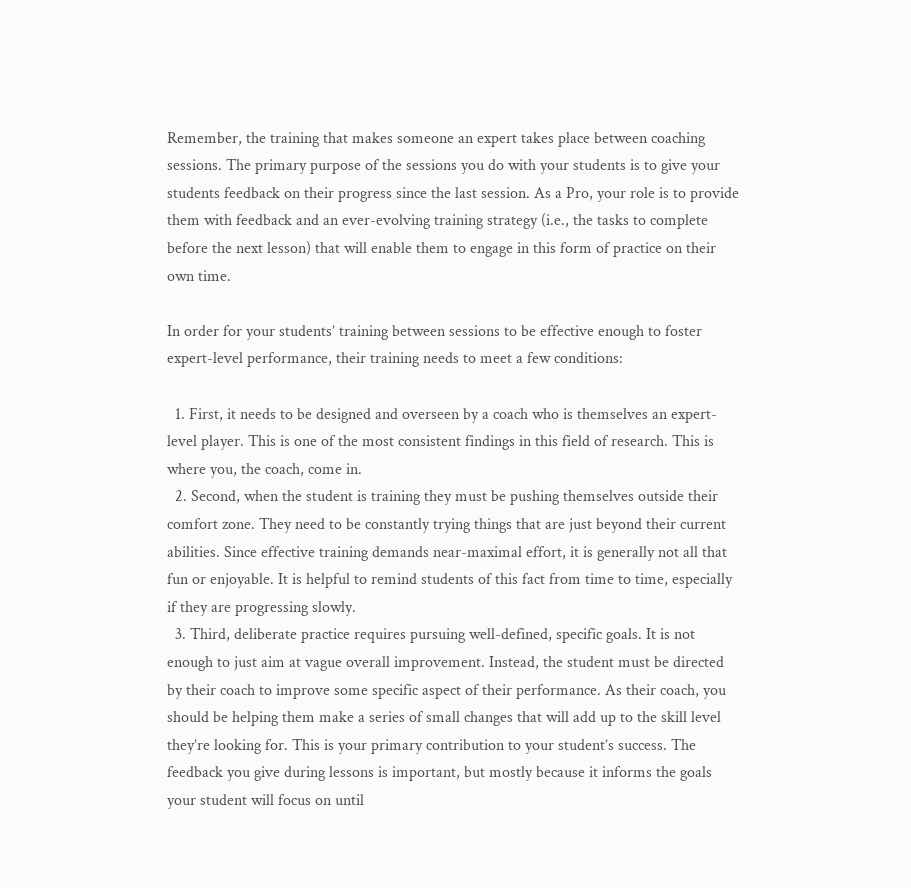Remember, the training that makes someone an expert takes place between coaching sessions. The primary purpose of the sessions you do with your students is to give your students feedback on their progress since the last session. As a Pro, your role is to provide them with feedback and an ever-evolving training strategy (i.e., the tasks to complete before the next lesson) that will enable them to engage in this form of practice on their own time.

In order for your students’ training between sessions to be effective enough to foster expert-level performance, their training needs to meet a few conditions:

  1. First, it needs to be designed and overseen by a coach who is themselves an expert-level player. This is one of the most consistent findings in this field of research. This is where you, the coach, come in.
  2. Second, when the student is training they must be pushing themselves outside their comfort zone. They need to be constantly trying things that are just beyond their current abilities. Since effective training demands near-maximal effort, it is generally not all that fun or enjoyable. It is helpful to remind students of this fact from time to time, especially if they are progressing slowly.
  3. Third, deliberate practice requires pursuing well-defined, specific goals. It is not enough to just aim at vague overall improvement. Instead, the student must be directed by their coach to improve some specific aspect of their performance. As their coach, you should be helping them make a series of small changes that will add up to the skill level they’re looking for. This is your primary contribution to your student’s success. The feedback you give during lessons is important, but mostly because it informs the goals your student will focus on until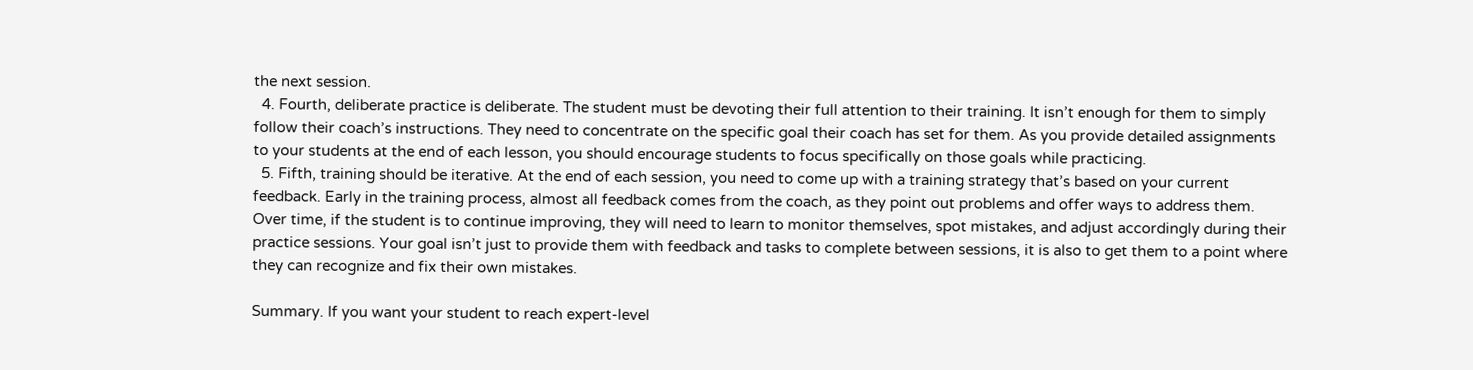the next session.
  4. Fourth, deliberate practice is deliberate. The student must be devoting their full attention to their training. It isn’t enough for them to simply follow their coach’s instructions. They need to concentrate on the specific goal their coach has set for them. As you provide detailed assignments to your students at the end of each lesson, you should encourage students to focus specifically on those goals while practicing.
  5. Fifth, training should be iterative. At the end of each session, you need to come up with a training strategy that’s based on your current feedback. Early in the training process, almost all feedback comes from the coach, as they point out problems and offer ways to address them. Over time, if the student is to continue improving, they will need to learn to monitor themselves, spot mistakes, and adjust accordingly during their practice sessions. Your goal isn’t just to provide them with feedback and tasks to complete between sessions, it is also to get them to a point where they can recognize and fix their own mistakes.

Summary. If you want your student to reach expert-level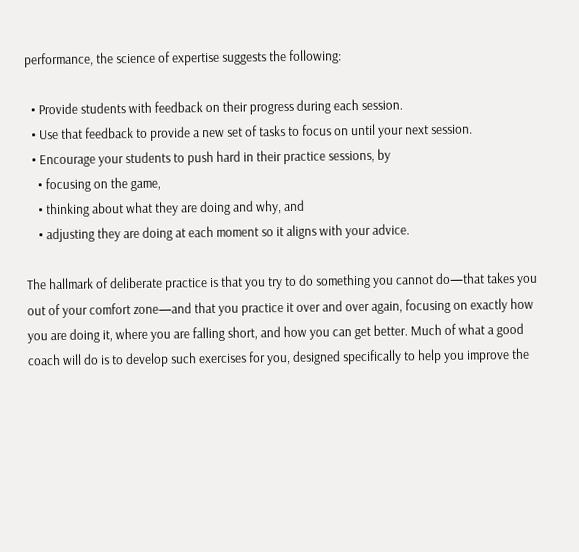performance, the science of expertise suggests the following:

  • Provide students with feedback on their progress during each session.
  • Use that feedback to provide a new set of tasks to focus on until your next session.
  • Encourage your students to push hard in their practice sessions, by
    • focusing on the game,
    • thinking about what they are doing and why, and
    • adjusting they are doing at each moment so it aligns with your advice.

The hallmark of deliberate practice is that you try to do something you cannot do—that takes you out of your comfort zone—and that you practice it over and over again, focusing on exactly how you are doing it, where you are falling short, and how you can get better. Much of what a good coach will do is to develop such exercises for you, designed specifically to help you improve the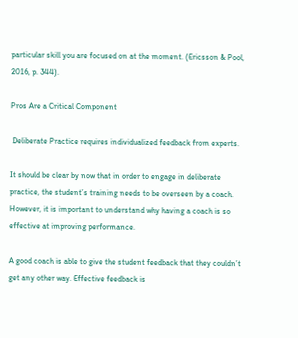particular skill you are focused on at the moment. (Ericsson & Pool, 2016, p. 344).

Pros Are a Critical Component

 Deliberate Practice requires individualized feedback from experts.

It should be clear by now that in order to engage in deliberate practice, the student’s training needs to be overseen by a coach. However, it is important to understand why having a coach is so effective at improving performance.

A good coach is able to give the student feedback that they couldn’t get any other way. Effective feedback is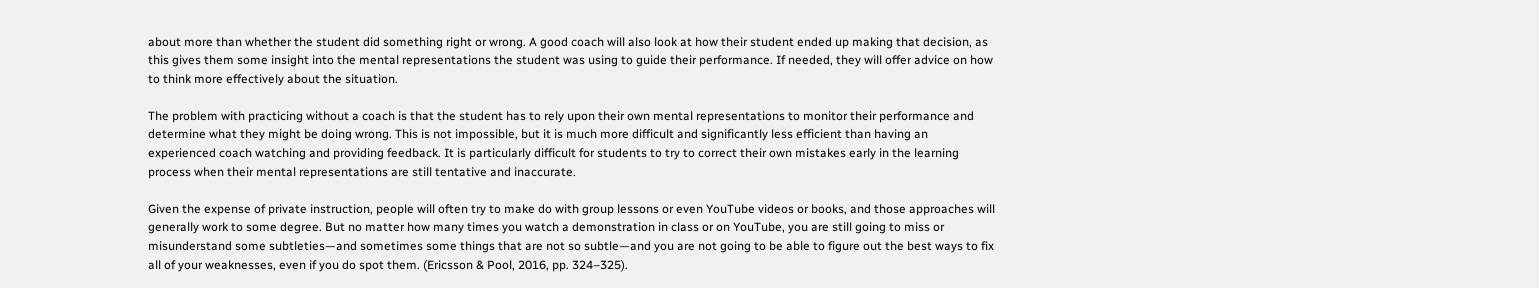about more than whether the student did something right or wrong. A good coach will also look at how their student ended up making that decision, as this gives them some insight into the mental representations the student was using to guide their performance. If needed, they will offer advice on how to think more effectively about the situation.

The problem with practicing without a coach is that the student has to rely upon their own mental representations to monitor their performance and determine what they might be doing wrong. This is not impossible, but it is much more difficult and significantly less efficient than having an experienced coach watching and providing feedback. It is particularly difficult for students to try to correct their own mistakes early in the learning process when their mental representations are still tentative and inaccurate.

Given the expense of private instruction, people will often try to make do with group lessons or even YouTube videos or books, and those approaches will generally work to some degree. But no matter how many times you watch a demonstration in class or on YouTube, you are still going to miss or misunderstand some subtleties—and sometimes some things that are not so subtle—and you are not going to be able to figure out the best ways to fix all of your weaknesses, even if you do spot them. (Ericsson & Pool, 2016, pp. 324–325).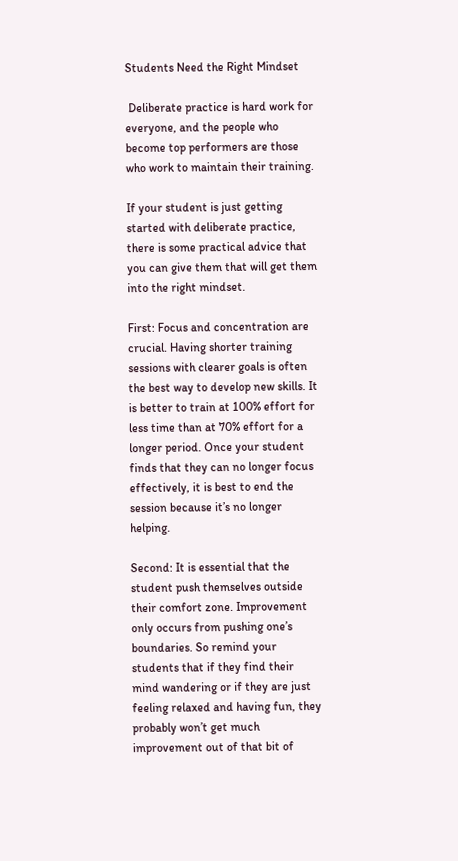Students Need the Right Mindset

 Deliberate practice is hard work for everyone, and the people who become top performers are those who work to maintain their training.

If your student is just getting started with deliberate practice, there is some practical advice that you can give them that will get them into the right mindset.

First: Focus and concentration are crucial. Having shorter training sessions with clearer goals is often the best way to develop new skills. It is better to train at 100% effort for less time than at 70% effort for a longer period. Once your student finds that they can no longer focus effectively, it is best to end the session because it’s no longer helping.

Second: It is essential that the student push themselves outside their comfort zone. Improvement only occurs from pushing one’s boundaries. So remind your students that if they find their mind wandering or if they are just feeling relaxed and having fun, they probably won’t get much improvement out of that bit of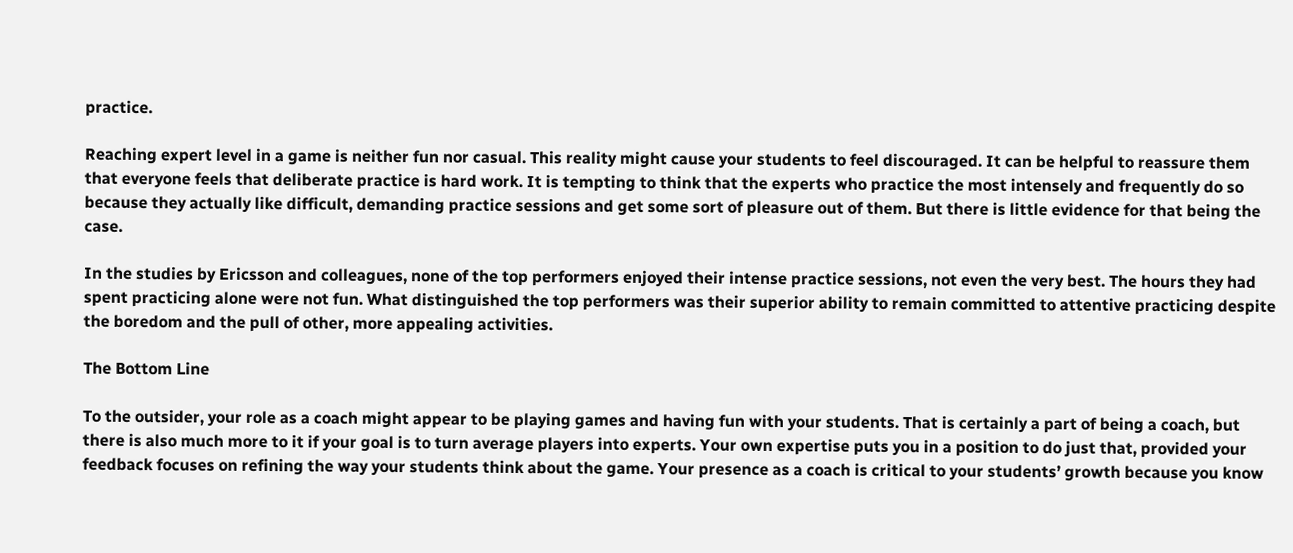practice.

Reaching expert level in a game is neither fun nor casual. This reality might cause your students to feel discouraged. It can be helpful to reassure them that everyone feels that deliberate practice is hard work. It is tempting to think that the experts who practice the most intensely and frequently do so because they actually like difficult, demanding practice sessions and get some sort of pleasure out of them. But there is little evidence for that being the case.

In the studies by Ericsson and colleagues, none of the top performers enjoyed their intense practice sessions, not even the very best. The hours they had spent practicing alone were not fun. What distinguished the top performers was their superior ability to remain committed to attentive practicing despite the boredom and the pull of other, more appealing activities.

The Bottom Line

To the outsider, your role as a coach might appear to be playing games and having fun with your students. That is certainly a part of being a coach, but there is also much more to it if your goal is to turn average players into experts. Your own expertise puts you in a position to do just that, provided your feedback focuses on refining the way your students think about the game. Your presence as a coach is critical to your students’ growth because you know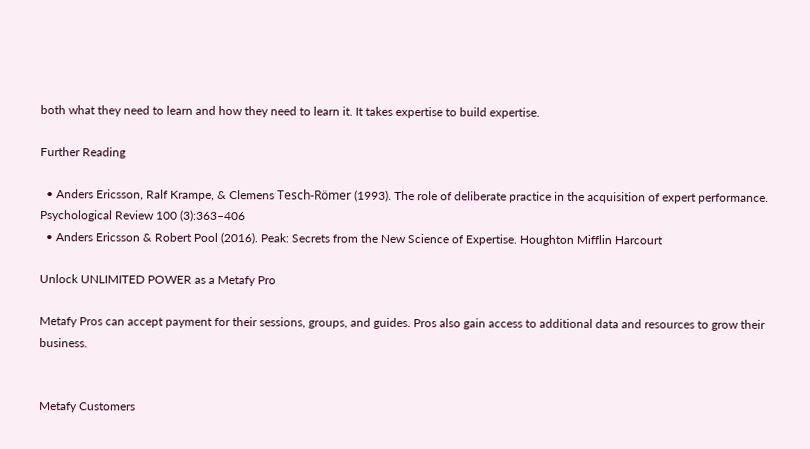both what they need to learn and how they need to learn it. It takes expertise to build expertise.

Further Reading

  • Anders Ericsson, Ralf Krampe, & Clemens Tesch-Römer (1993). The role of deliberate practice in the acquisition of expert performance. Psychological Review 100 (3):363–406
  • Anders Ericsson & Robert Pool (2016). Peak: Secrets from the New Science of Expertise. Houghton Mifflin Harcourt

Unlock UNLIMITED POWER as a Metafy Pro

Metafy Pros can accept payment for their sessions, groups, and guides. Pros also gain access to additional data and resources to grow their business.


Metafy Customers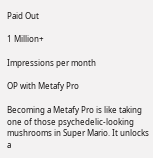Paid Out

1 Million+

Impressions per month

OP with Metafy Pro

Becoming a Metafy Pro is like taking one of those psychedelic-looking mushrooms in Super Mario. It unlocks a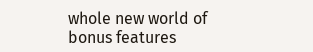whole new world of bonus features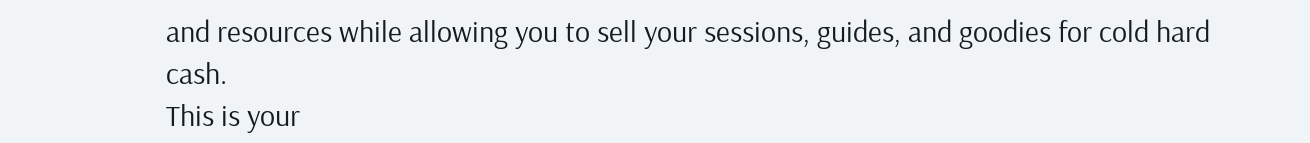and resources while allowing you to sell your sessions, guides, and goodies for cold hard cash.
This is your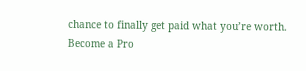chance to finally get paid what you’re worth.
Become a Pro